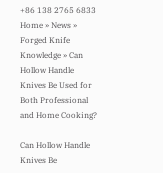+86 138 2765 6833
Home » News » Forged Knife Knowledge » Can Hollow Handle Knives Be Used for Both Professional and Home Cooking?

Can Hollow Handle Knives Be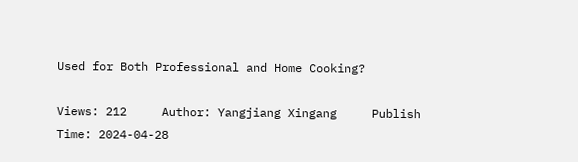Used for Both Professional and Home Cooking?

Views: 212     Author: Yangjiang Xingang     Publish Time: 2024-04-28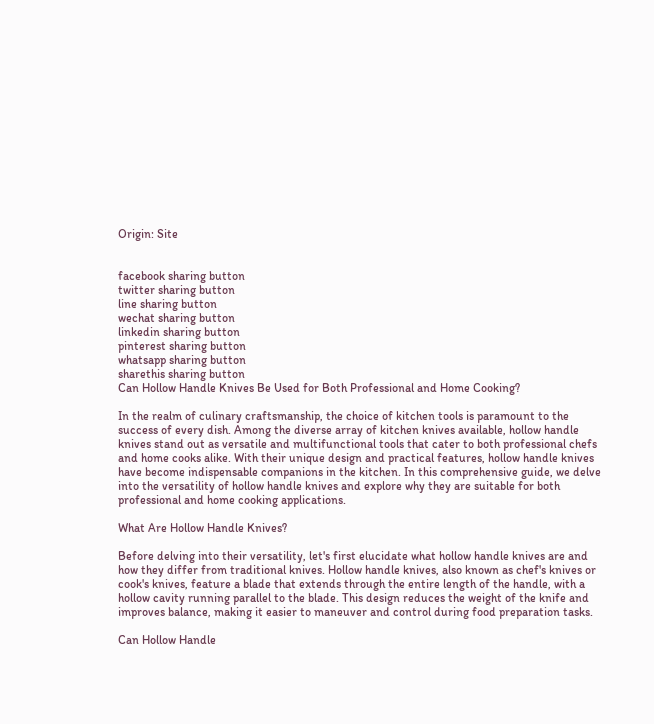Origin: Site


facebook sharing button
twitter sharing button
line sharing button
wechat sharing button
linkedin sharing button
pinterest sharing button
whatsapp sharing button
sharethis sharing button
Can Hollow Handle Knives Be Used for Both Professional and Home Cooking?

In the realm of culinary craftsmanship, the choice of kitchen tools is paramount to the success of every dish. Among the diverse array of kitchen knives available, hollow handle knives stand out as versatile and multifunctional tools that cater to both professional chefs and home cooks alike. With their unique design and practical features, hollow handle knives have become indispensable companions in the kitchen. In this comprehensive guide, we delve into the versatility of hollow handle knives and explore why they are suitable for both professional and home cooking applications.

What Are Hollow Handle Knives?

Before delving into their versatility, let's first elucidate what hollow handle knives are and how they differ from traditional knives. Hollow handle knives, also known as chef's knives or cook's knives, feature a blade that extends through the entire length of the handle, with a hollow cavity running parallel to the blade. This design reduces the weight of the knife and improves balance, making it easier to maneuver and control during food preparation tasks.

Can Hollow Handle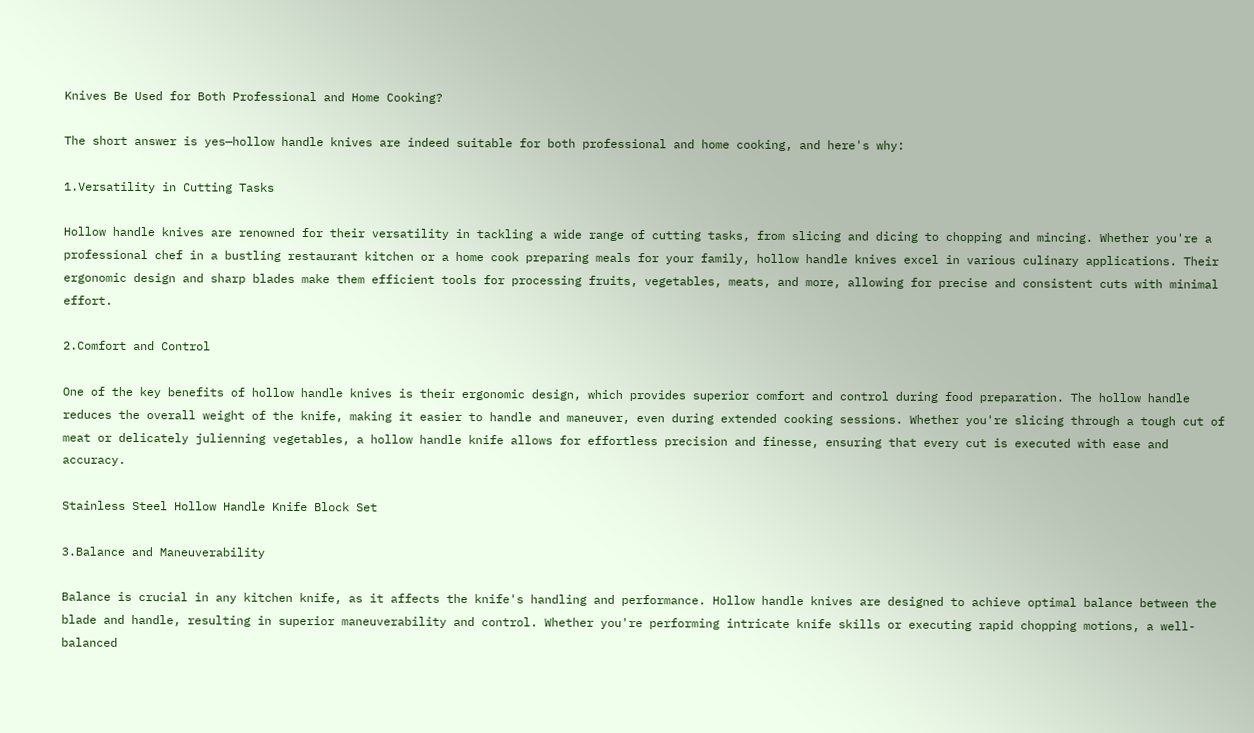Knives Be Used for Both Professional and Home Cooking?

The short answer is yes—hollow handle knives are indeed suitable for both professional and home cooking, and here's why:

1.Versatility in Cutting Tasks

Hollow handle knives are renowned for their versatility in tackling a wide range of cutting tasks, from slicing and dicing to chopping and mincing. Whether you're a professional chef in a bustling restaurant kitchen or a home cook preparing meals for your family, hollow handle knives excel in various culinary applications. Their ergonomic design and sharp blades make them efficient tools for processing fruits, vegetables, meats, and more, allowing for precise and consistent cuts with minimal effort.

2.Comfort and Control

One of the key benefits of hollow handle knives is their ergonomic design, which provides superior comfort and control during food preparation. The hollow handle reduces the overall weight of the knife, making it easier to handle and maneuver, even during extended cooking sessions. Whether you're slicing through a tough cut of meat or delicately julienning vegetables, a hollow handle knife allows for effortless precision and finesse, ensuring that every cut is executed with ease and accuracy.

Stainless Steel Hollow Handle Knife Block Set

3.Balance and Maneuverability

Balance is crucial in any kitchen knife, as it affects the knife's handling and performance. Hollow handle knives are designed to achieve optimal balance between the blade and handle, resulting in superior maneuverability and control. Whether you're performing intricate knife skills or executing rapid chopping motions, a well-balanced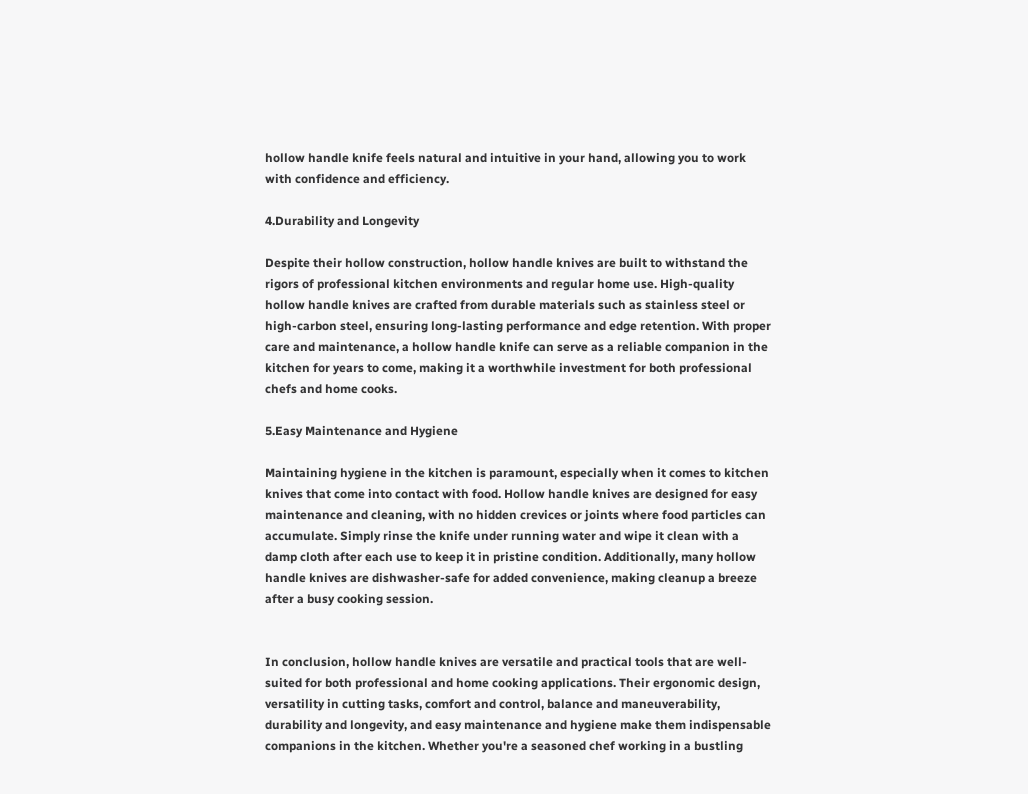hollow handle knife feels natural and intuitive in your hand, allowing you to work with confidence and efficiency.

4.Durability and Longevity

Despite their hollow construction, hollow handle knives are built to withstand the rigors of professional kitchen environments and regular home use. High-quality hollow handle knives are crafted from durable materials such as stainless steel or high-carbon steel, ensuring long-lasting performance and edge retention. With proper care and maintenance, a hollow handle knife can serve as a reliable companion in the kitchen for years to come, making it a worthwhile investment for both professional chefs and home cooks.

5.Easy Maintenance and Hygiene

Maintaining hygiene in the kitchen is paramount, especially when it comes to kitchen knives that come into contact with food. Hollow handle knives are designed for easy maintenance and cleaning, with no hidden crevices or joints where food particles can accumulate. Simply rinse the knife under running water and wipe it clean with a damp cloth after each use to keep it in pristine condition. Additionally, many hollow handle knives are dishwasher-safe for added convenience, making cleanup a breeze after a busy cooking session.


In conclusion, hollow handle knives are versatile and practical tools that are well-suited for both professional and home cooking applications. Their ergonomic design, versatility in cutting tasks, comfort and control, balance and maneuverability, durability and longevity, and easy maintenance and hygiene make them indispensable companions in the kitchen. Whether you're a seasoned chef working in a bustling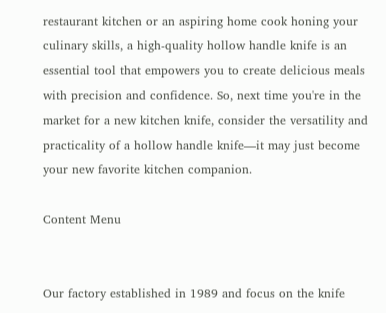restaurant kitchen or an aspiring home cook honing your culinary skills, a high-quality hollow handle knife is an essential tool that empowers you to create delicious meals with precision and confidence. So, next time you're in the market for a new kitchen knife, consider the versatility and practicality of a hollow handle knife—it may just become your new favorite kitchen companion.

Content Menu


Our factory established in 1989 and focus on the knife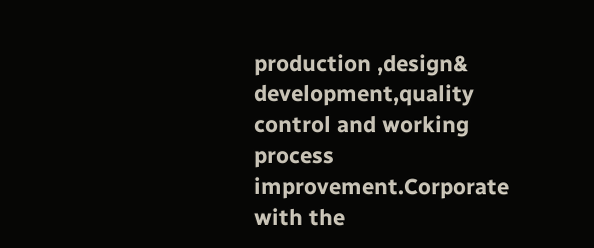production ,design& development,quality control and working process improvement.Corporate with the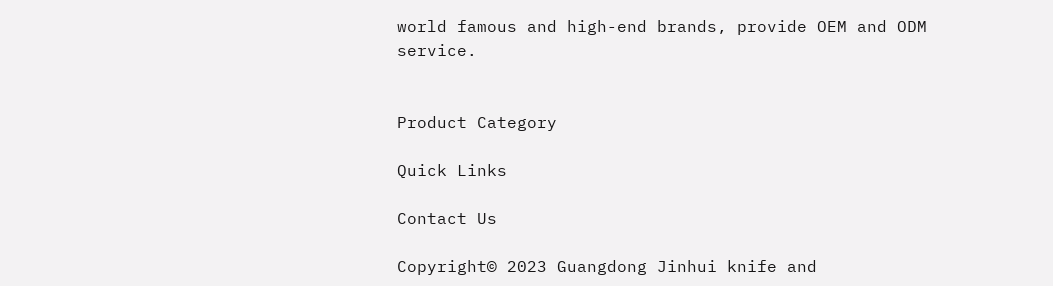world famous and high-end brands, provide OEM and ODM service.


Product Category

Quick Links

Contact Us

Copyright© 2023 Guangdong Jinhui knife and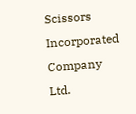Scissors Incorporated Company Ltd.